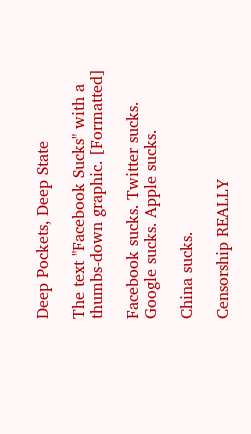Deep Pockets, Deep State

The text "Facebook Sucks" with a thumbs-down graphic. [Formatted]

Facebook sucks. Twitter sucks. Google sucks. Apple sucks.

China sucks.

Censorship REALLY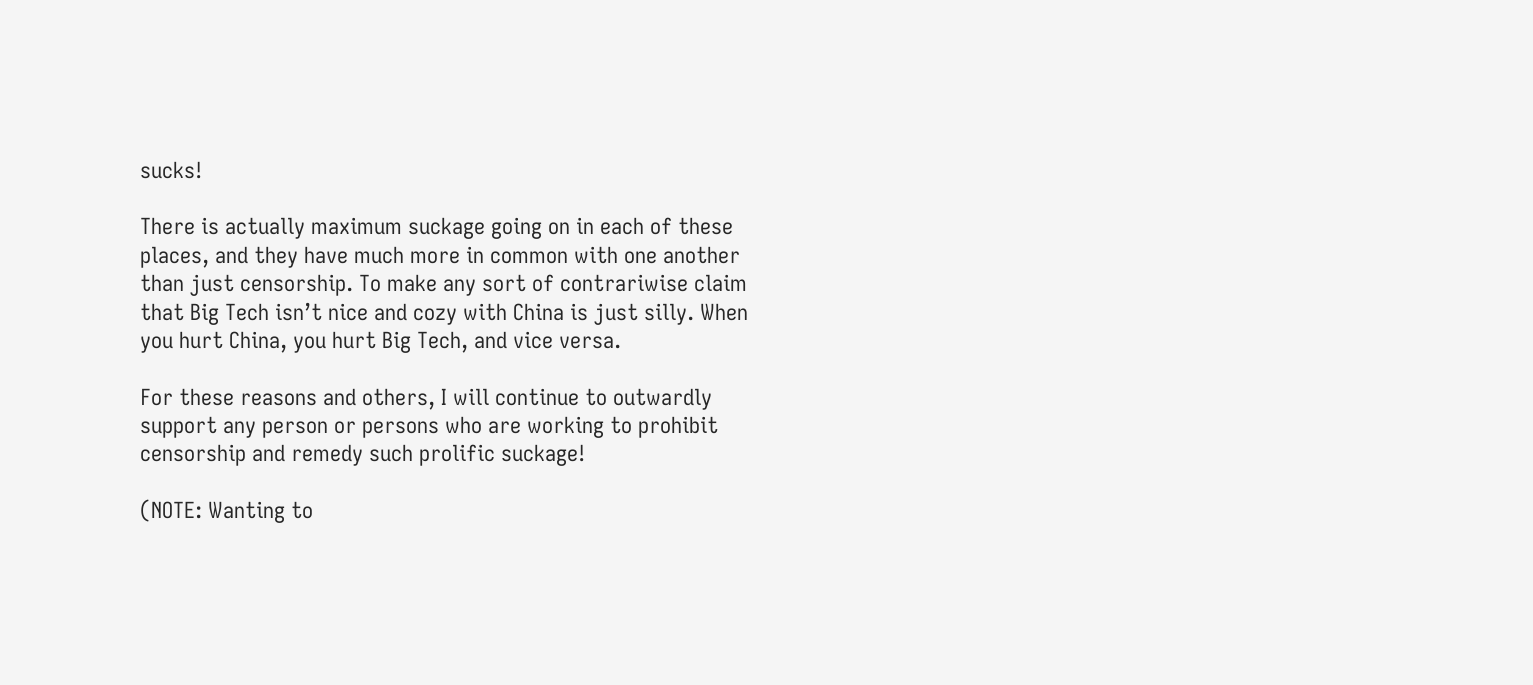sucks!

There is actually maximum suckage going on in each of these places, and they have much more in common with one another than just censorship. To make any sort of contrariwise claim that Big Tech isn’t nice and cozy with China is just silly. When you hurt China, you hurt Big Tech, and vice versa.

For these reasons and others, I will continue to outwardly support any person or persons who are working to prohibit censorship and remedy such prolific suckage!

(NOTE: Wanting to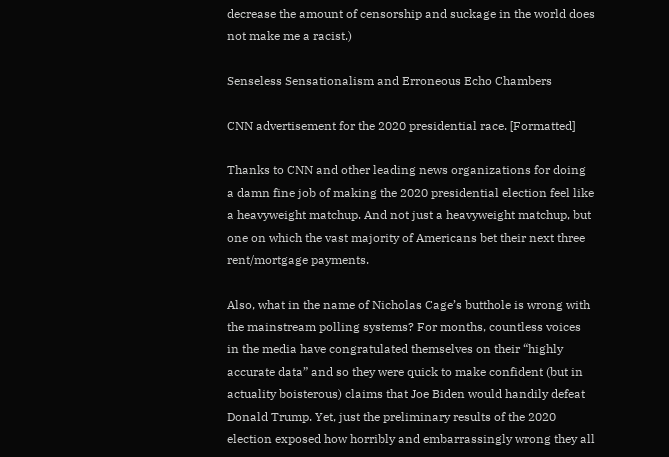decrease the amount of censorship and suckage in the world does not make me a racist.)

Senseless Sensationalism and Erroneous Echo Chambers

CNN advertisement for the 2020 presidential race. [Formatted]

Thanks to CNN and other leading news organizations for doing a damn fine job of making the 2020 presidential election feel like a heavyweight matchup. And not just a heavyweight matchup, but one on which the vast majority of Americans bet their next three rent/mortgage payments.

Also, what in the name of Nicholas Cage’s butthole is wrong with the mainstream polling systems? For months, countless voices in the media have congratulated themselves on their “highly accurate data” and so they were quick to make confident (but in actuality boisterous) claims that Joe Biden would handily defeat Donald Trump. Yet, just the preliminary results of the 2020 election exposed how horribly and embarrassingly wrong they all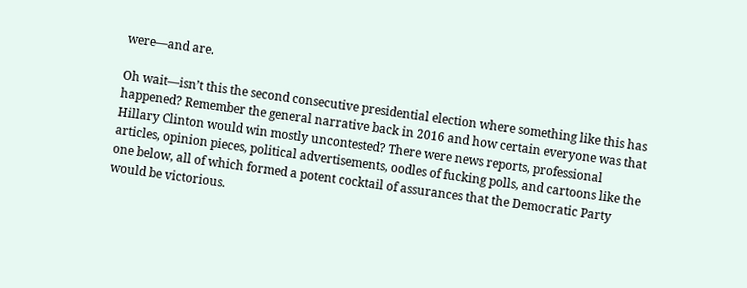were—and are.

Oh wait—isn’t this the second consecutive presidential election where something like this has happened? Remember the general narrative back in 2016 and how certain everyone was that Hillary Clinton would win mostly uncontested? There were news reports, professional articles, opinion pieces, political advertisements, oodles of fucking polls, and cartoons like the one below, all of which formed a potent cocktail of assurances that the Democratic Party would be victorious.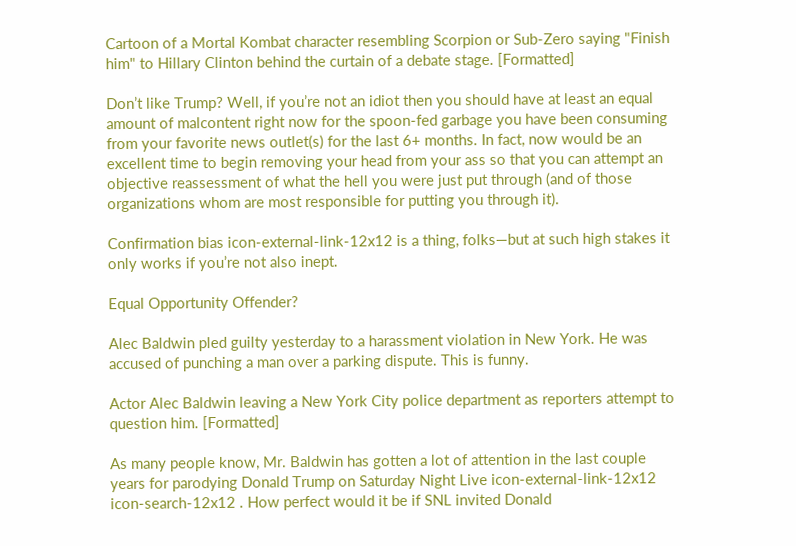Cartoon of a Mortal Kombat character resembling Scorpion or Sub-Zero saying "Finish him" to Hillary Clinton behind the curtain of a debate stage. [Formatted]

Don’t like Trump? Well, if you’re not an idiot then you should have at least an equal amount of malcontent right now for the spoon-fed garbage you have been consuming from your favorite news outlet(s) for the last 6+ months. In fact, now would be an excellent time to begin removing your head from your ass so that you can attempt an objective reassessment of what the hell you were just put through (and of those organizations whom are most responsible for putting you through it).

Confirmation bias icon-external-link-12x12 is a thing, folks—but at such high stakes it only works if you’re not also inept.

Equal Opportunity Offender?

Alec Baldwin pled guilty yesterday to a harassment violation in New York. He was accused of punching a man over a parking dispute. This is funny.

Actor Alec Baldwin leaving a New York City police department as reporters attempt to question him. [Formatted]

As many people know, Mr. Baldwin has gotten a lot of attention in the last couple years for parodying Donald Trump on Saturday Night Live icon-external-link-12x12 icon-search-12x12 . How perfect would it be if SNL invited Donald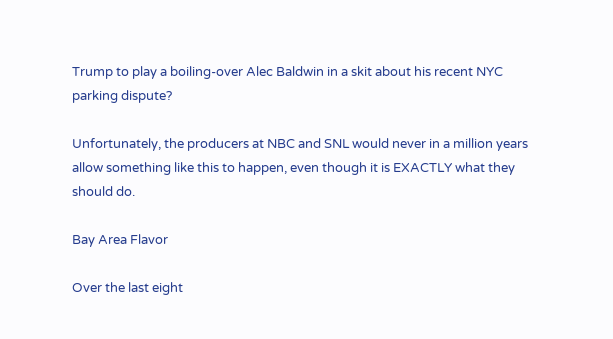Trump to play a boiling-over Alec Baldwin in a skit about his recent NYC parking dispute?

Unfortunately, the producers at NBC and SNL would never in a million years allow something like this to happen, even though it is EXACTLY what they should do.

Bay Area Flavor

Over the last eight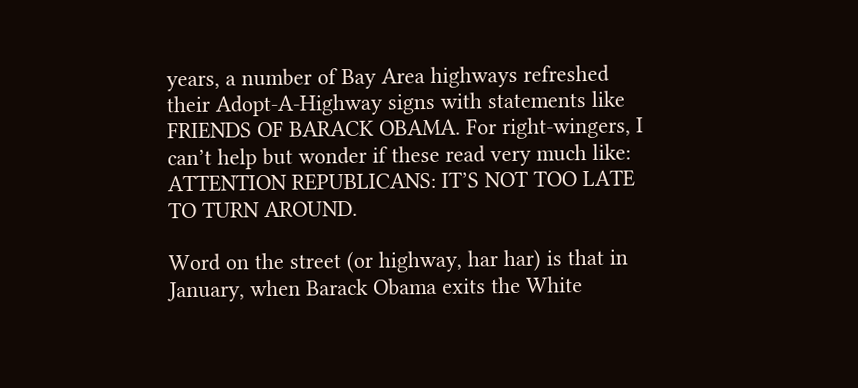years, a number of Bay Area highways refreshed their Adopt-A-Highway signs with statements like FRIENDS OF BARACK OBAMA. For right-wingers, I can’t help but wonder if these read very much like: ATTENTION REPUBLICANS: IT’S NOT TOO LATE TO TURN AROUND.

Word on the street (or highway, har har) is that in January, when Barack Obama exits the White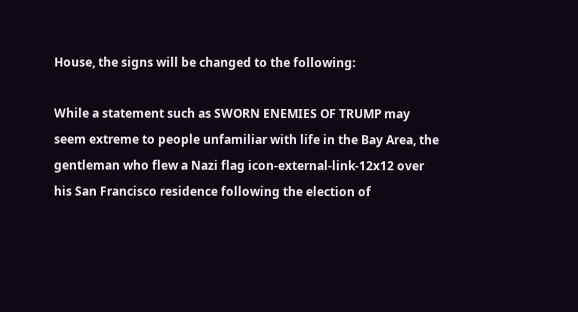House, the signs will be changed to the following:

While a statement such as SWORN ENEMIES OF TRUMP may seem extreme to people unfamiliar with life in the Bay Area, the gentleman who flew a Nazi flag icon-external-link-12x12 over his San Francisco residence following the election of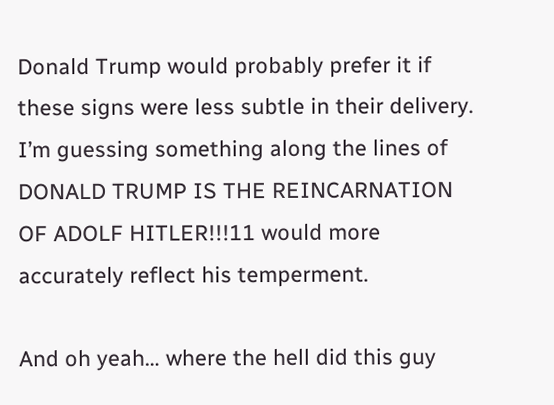Donald Trump would probably prefer it if these signs were less subtle in their delivery. I’m guessing something along the lines of DONALD TRUMP IS THE REINCARNATION OF ADOLF HITLER!!!11 would more accurately reflect his temperment.

And oh yeah… where the hell did this guy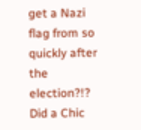get a Nazi flag from so quickly after the election?!? Did a Chic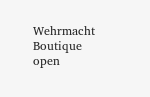Wehrmacht Boutique open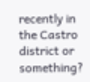recently in the Castro district or something?